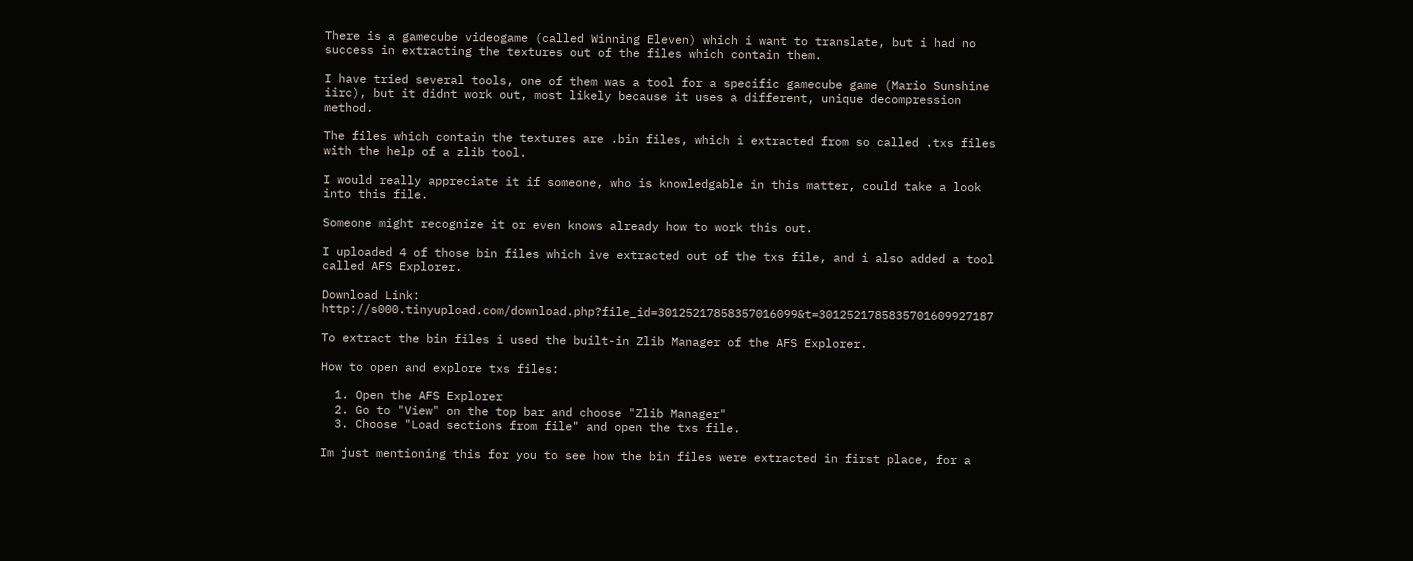There is a gamecube videogame (called Winning Eleven) which i want to translate, but i had no success in extracting the textures out of the files which contain them.

I have tried several tools, one of them was a tool for a specific gamecube game (Mario Sunshine iirc), but it didnt work out, most likely because it uses a different, unique decompression method.

The files which contain the textures are .bin files, which i extracted from so called .txs files with the help of a zlib tool.

I would really appreciate it if someone, who is knowledgable in this matter, could take a look into this file.

Someone might recognize it or even knows already how to work this out.

I uploaded 4 of those bin files which ive extracted out of the txs file, and i also added a tool called AFS Explorer.

Download Link: http://s000.tinyupload.com/download.php?file_id=30125217858357016099&t=3012521785835701609927187

To extract the bin files i used the built-in Zlib Manager of the AFS Explorer.

How to open and explore txs files:

  1. Open the AFS Explorer
  2. Go to "View" on the top bar and choose "Zlib Manager"
  3. Choose "Load sections from file" and open the txs file.

Im just mentioning this for you to see how the bin files were extracted in first place, for a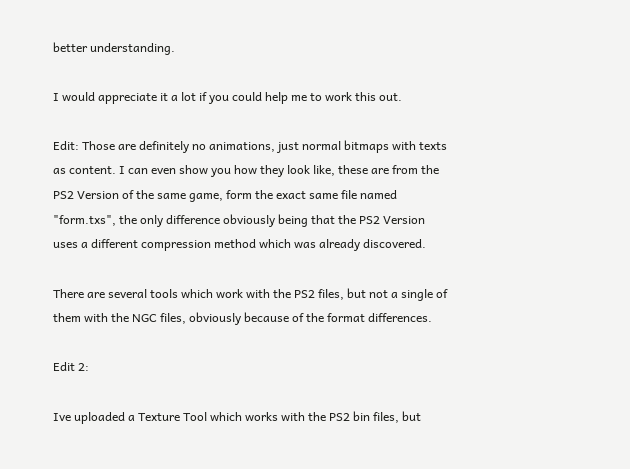better understanding.

I would appreciate it a lot if you could help me to work this out.

Edit: Those are definitely no animations, just normal bitmaps with texts as content. I can even show you how they look like, these are from the PS2 Version of the same game, form the exact same file named "form.txs", the only difference obviously being that the PS2 Version uses a different compression method which was already discovered.

There are several tools which work with the PS2 files, but not a single of them with the NGC files, obviously because of the format differences.

Edit 2:

Ive uploaded a Texture Tool which works with the PS2 bin files, but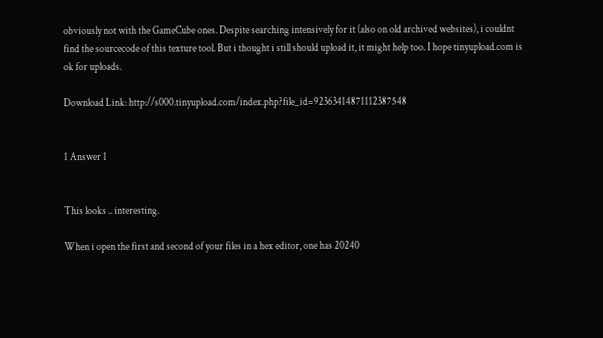obviously not with the GameCube ones. Despite searching intensively for it (also on old archived websites), i couldnt find the sourcecode of this texture tool. But i thought i still should upload it, it might help too. I hope tinyupload.com is ok for uploads.

Download Link: http://s000.tinyupload.com/index.php?file_id=92363414871112387548


1 Answer 1


This looks .. interesting.

When i open the first and second of your files in a hex editor, one has 20240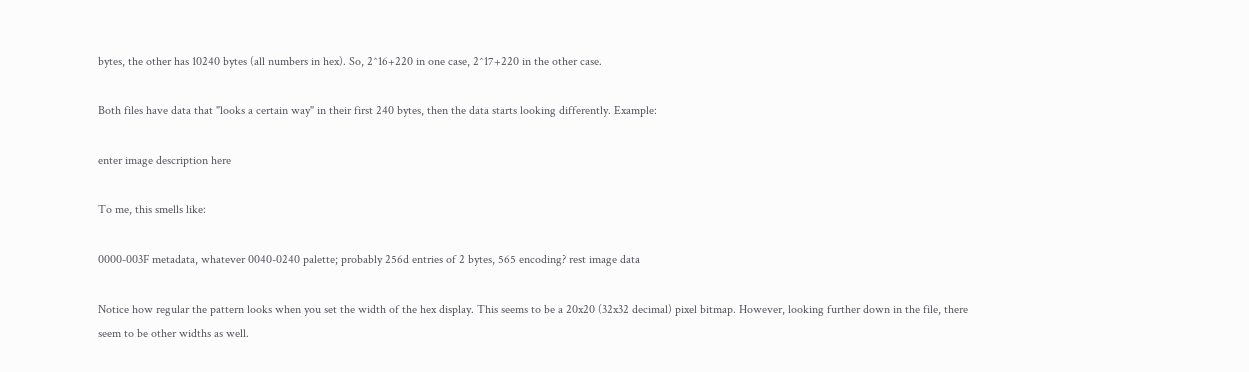bytes, the other has 10240 bytes (all numbers in hex). So, 2^16+220 in one case, 2^17+220 in the other case.

Both files have data that "looks a certain way" in their first 240 bytes, then the data starts looking differently. Example:

enter image description here

To me, this smells like:

0000-003F metadata, whatever 0040-0240 palette; probably 256d entries of 2 bytes, 565 encoding? rest image data

Notice how regular the pattern looks when you set the width of the hex display. This seems to be a 20x20 (32x32 decimal) pixel bitmap. However, looking further down in the file, there seem to be other widths as well.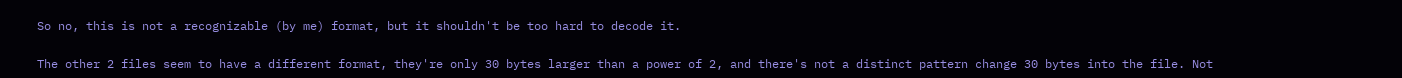So no, this is not a recognizable (by me) format, but it shouldn't be too hard to decode it.

The other 2 files seem to have a different format, they're only 30 bytes larger than a power of 2, and there's not a distinct pattern change 30 bytes into the file. Not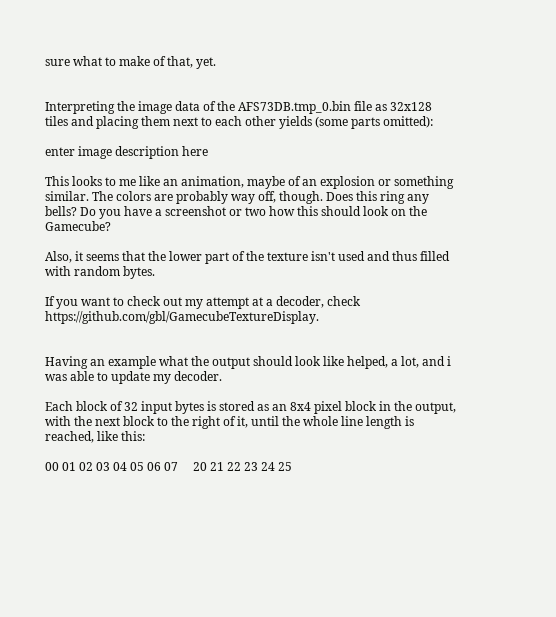sure what to make of that, yet.


Interpreting the image data of the AFS73DB.tmp_0.bin file as 32x128 tiles and placing them next to each other yields (some parts omitted):

enter image description here

This looks to me like an animation, maybe of an explosion or something similar. The colors are probably way off, though. Does this ring any bells? Do you have a screenshot or two how this should look on the Gamecube?

Also, it seems that the lower part of the texture isn't used and thus filled with random bytes.

If you want to check out my attempt at a decoder, check https://github.com/gbl/GamecubeTextureDisplay.


Having an example what the output should look like helped, a lot, and i was able to update my decoder.

Each block of 32 input bytes is stored as an 8x4 pixel block in the output, with the next block to the right of it, until the whole line length is reached, like this:

00 01 02 03 04 05 06 07     20 21 22 23 24 25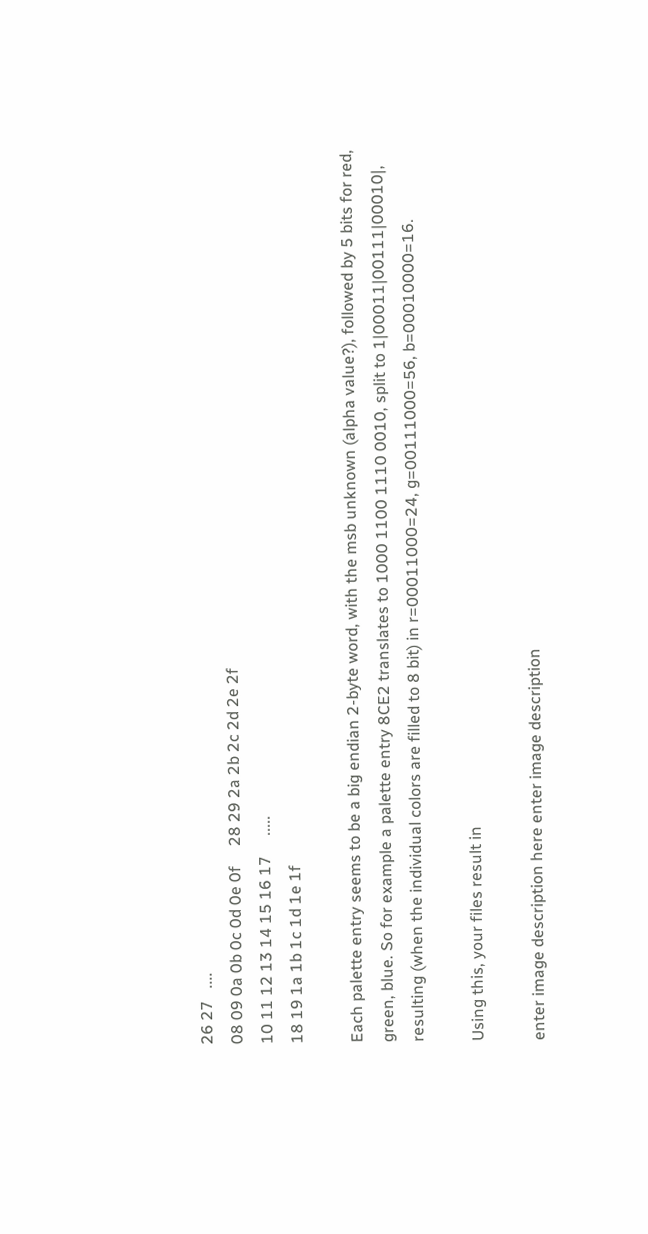26 27   ....
08 09 0a 0b 0c 0d 0e 0f     28 29 2a 2b 2c 2d 2e 2f
10 11 12 13 14 15 16 17     .....
18 19 1a 1b 1c 1d 1e 1f

Each palette entry seems to be a big endian 2-byte word, with the msb unknown (alpha value?), followed by 5 bits for red, green, blue. So for example a palette entry 8CE2 translates to 1000 1100 1110 0010, split to 1|00011|00111|00010|, resulting (when the individual colors are filled to 8 bit) in r=00011000=24, g=00111000=56, b=00010000=16.

Using this, your files result in

enter image description here enter image description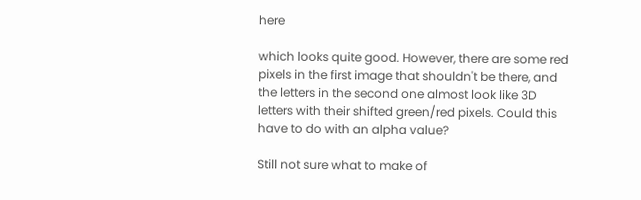here

which looks quite good. However, there are some red pixels in the first image that shouldn't be there, and the letters in the second one almost look like 3D letters with their shifted green/red pixels. Could this have to do with an alpha value?

Still not sure what to make of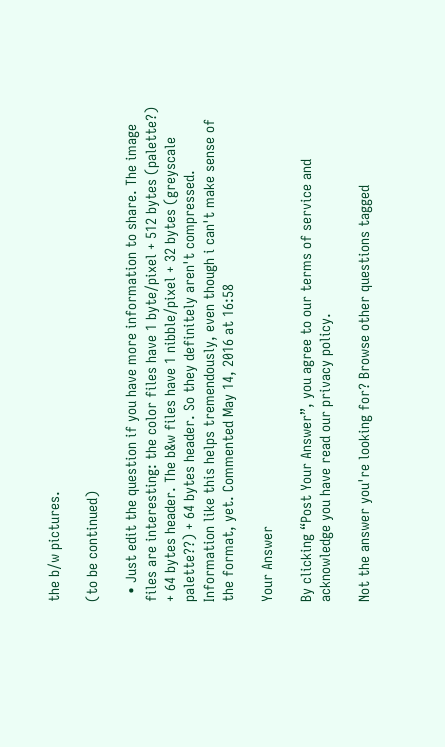the b/w pictures.

(to be continued)

  • Just edit the question if you have more information to share. The image files are interesting: the color files have 1 byte/pixel + 512 bytes (palette?) + 64 bytes header. The b&w files have 1 nibble/pixel + 32 bytes (greyscale palette??) + 64 bytes header. So they definitely aren't compressed. Information like this helps tremendously, even though i can't make sense of the format, yet. Commented May 14, 2016 at 16:58

Your Answer

By clicking “Post Your Answer”, you agree to our terms of service and acknowledge you have read our privacy policy.

Not the answer you're looking for? Browse other questions tagged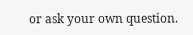or ask your own question.